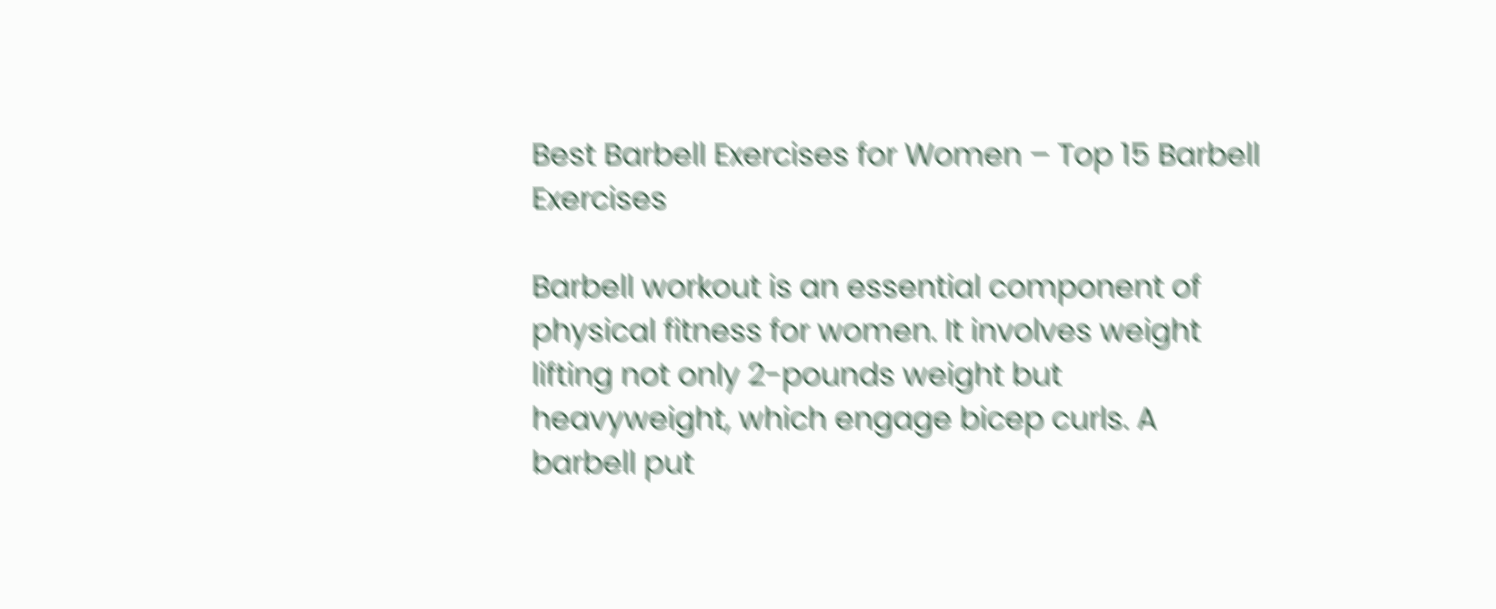Best Barbell Exercises for Women – Top 15 Barbell Exercises

Barbell workout is an essential component of physical fitness for women. It involves weight lifting not only 2-pounds weight but heavyweight, which engage bicep curls. A barbell put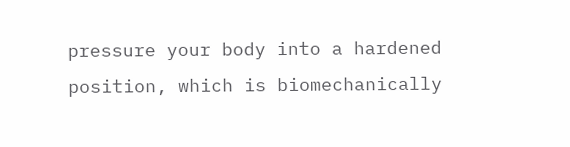pressure your body into a hardened position, which is biomechanically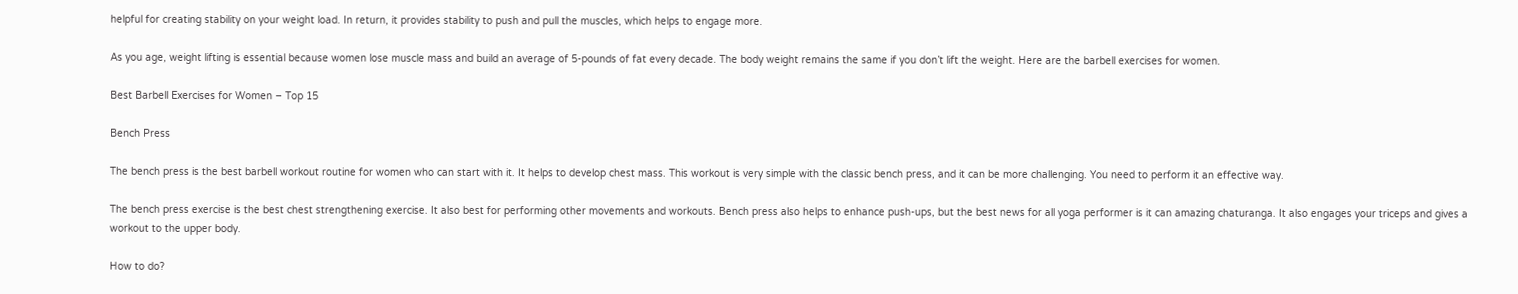helpful for creating stability on your weight load. In return, it provides stability to push and pull the muscles, which helps to engage more.

As you age, weight lifting is essential because women lose muscle mass and build an average of 5-pounds of fat every decade. The body weight remains the same if you don’t lift the weight. Here are the barbell exercises for women.

Best Barbell Exercises for Women – Top 15

Bench Press

The bench press is the best barbell workout routine for women who can start with it. It helps to develop chest mass. This workout is very simple with the classic bench press, and it can be more challenging. You need to perform it an effective way.

The bench press exercise is the best chest strengthening exercise. It also best for performing other movements and workouts. Bench press also helps to enhance push-ups, but the best news for all yoga performer is it can amazing chaturanga. It also engages your triceps and gives a workout to the upper body.

How to do?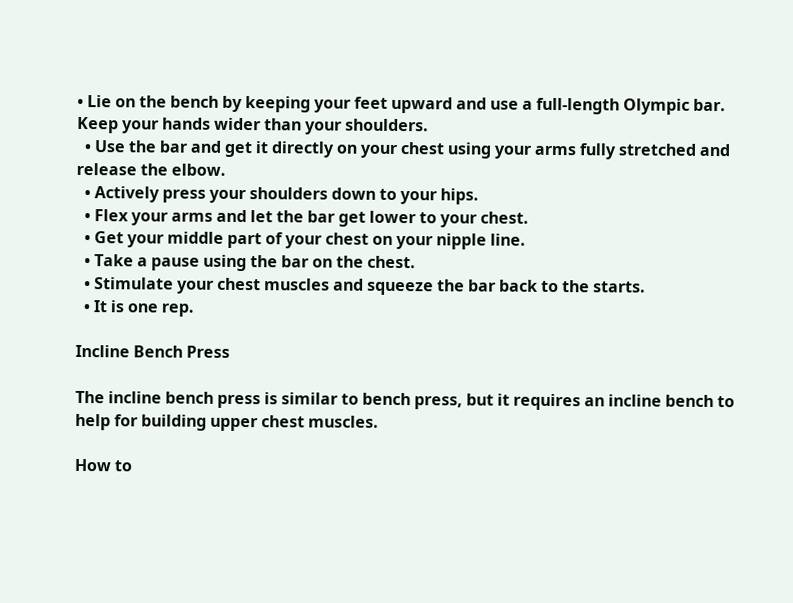• Lie on the bench by keeping your feet upward and use a full-length Olympic bar. Keep your hands wider than your shoulders.
  • Use the bar and get it directly on your chest using your arms fully stretched and release the elbow.
  • Actively press your shoulders down to your hips.
  • Flex your arms and let the bar get lower to your chest.
  • Get your middle part of your chest on your nipple line.
  • Take a pause using the bar on the chest.
  • Stimulate your chest muscles and squeeze the bar back to the starts.
  • It is one rep.

Incline Bench Press

The incline bench press is similar to bench press, but it requires an incline bench to help for building upper chest muscles.

How to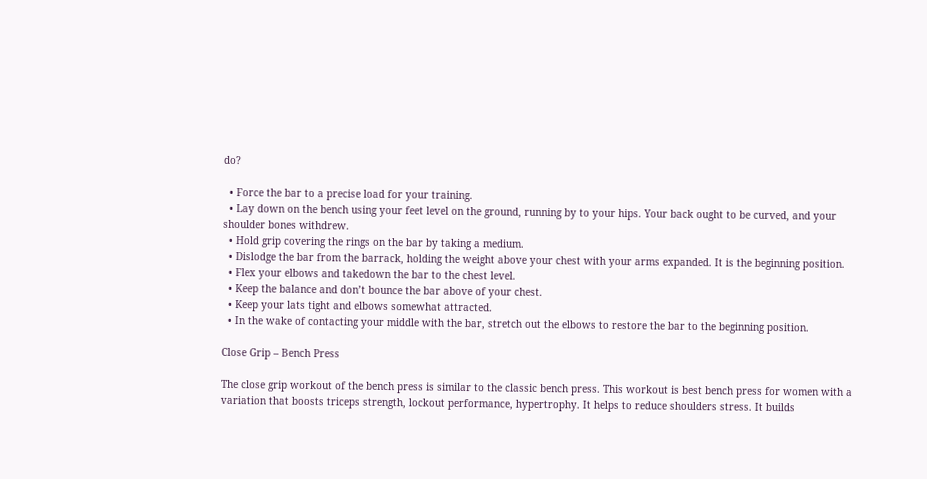do?

  • Force the bar to a precise load for your training.
  • Lay down on the bench using your feet level on the ground, running by to your hips. Your back ought to be curved, and your shoulder bones withdrew.
  • Hold grip covering the rings on the bar by taking a medium.
  • Dislodge the bar from the barrack, holding the weight above your chest with your arms expanded. It is the beginning position.
  • Flex your elbows and takedown the bar to the chest level.
  • Keep the balance and don’t bounce the bar above of your chest.
  • Keep your lats tight and elbows somewhat attracted.
  • In the wake of contacting your middle with the bar, stretch out the elbows to restore the bar to the beginning position.

Close Grip – Bench Press

The close grip workout of the bench press is similar to the classic bench press. This workout is best bench press for women with a variation that boosts triceps strength, lockout performance, hypertrophy. It helps to reduce shoulders stress. It builds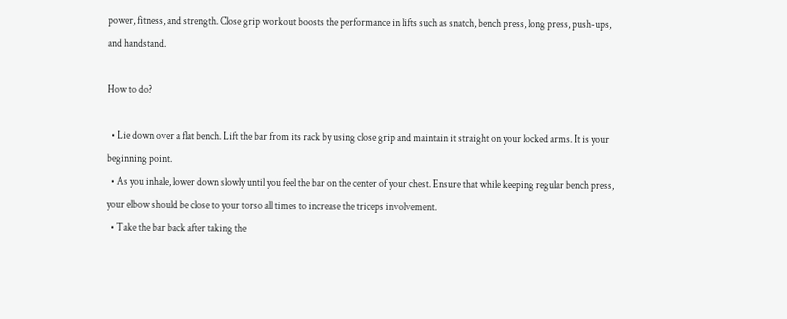power, fitness, and strength. Close grip workout boosts the performance in lifts such as snatch, bench press, long press, push-ups, and handstand.

How to do?

  • Lie down over a flat bench. Lift the bar from its rack by using close grip and maintain it straight on your locked arms. It is your beginning point.
  • As you inhale, lower down slowly until you feel the bar on the center of your chest. Ensure that while keeping regular bench press, your elbow should be close to your torso all times to increase the triceps involvement.
  • Take the bar back after taking the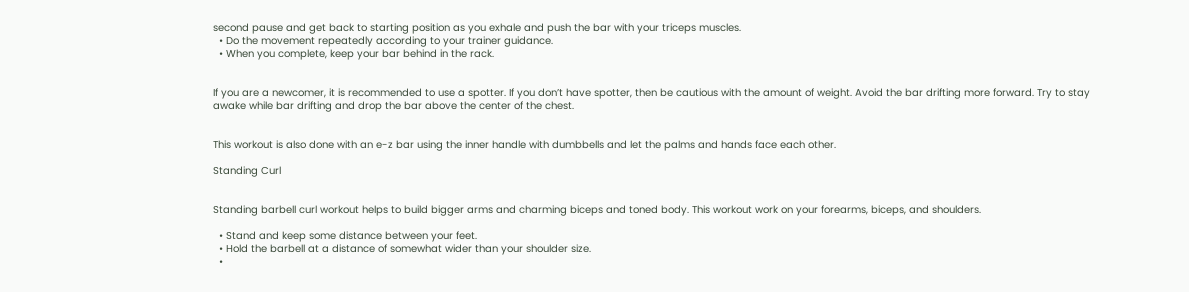second pause and get back to starting position as you exhale and push the bar with your triceps muscles.
  • Do the movement repeatedly according to your trainer guidance.
  • When you complete, keep your bar behind in the rack.


If you are a newcomer, it is recommended to use a spotter. If you don’t have spotter, then be cautious with the amount of weight. Avoid the bar drifting more forward. Try to stay awake while bar drifting and drop the bar above the center of the chest.


This workout is also done with an e-z bar using the inner handle with dumbbells and let the palms and hands face each other.

Standing Curl


Standing barbell curl workout helps to build bigger arms and charming biceps and toned body. This workout work on your forearms, biceps, and shoulders.

  • Stand and keep some distance between your feet.
  • Hold the barbell at a distance of somewhat wider than your shoulder size.
  •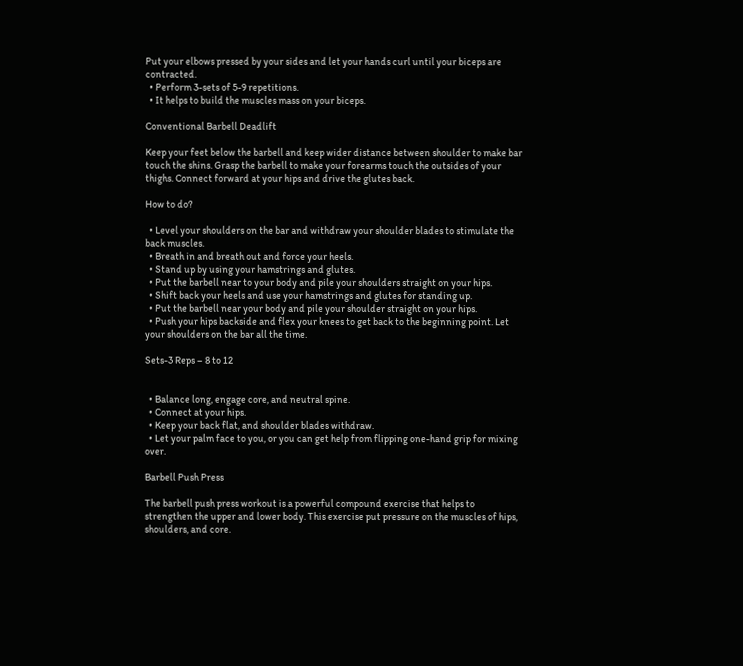Put your elbows pressed by your sides and let your hands curl until your biceps are contracted.
  • Perform 3-sets of 5-9 repetitions.
  • It helps to build the muscles mass on your biceps.

Conventional Barbell Deadlift

Keep your feet below the barbell and keep wider distance between shoulder to make bar touch the shins. Grasp the barbell to make your forearms touch the outsides of your thighs. Connect forward at your hips and drive the glutes back.

How to do?

  • Level your shoulders on the bar and withdraw your shoulder blades to stimulate the back muscles.
  • Breath in and breath out and force your heels.
  • Stand up by using your hamstrings and glutes.
  • Put the barbell near to your body and pile your shoulders straight on your hips.
  • Shift back your heels and use your hamstrings and glutes for standing up.
  • Put the barbell near your body and pile your shoulder straight on your hips.
  • Push your hips backside and flex your knees to get back to the beginning point. Let your shoulders on the bar all the time.

Sets-3 Reps – 8 to 12


  • Balance long, engage core, and neutral spine.
  • Connect at your hips.
  • Keep your back flat, and shoulder blades withdraw.
  • Let your palm face to you, or you can get help from flipping one-hand grip for mixing over.

Barbell Push Press

The barbell push press workout is a powerful compound exercise that helps to strengthen the upper and lower body. This exercise put pressure on the muscles of hips, shoulders, and core.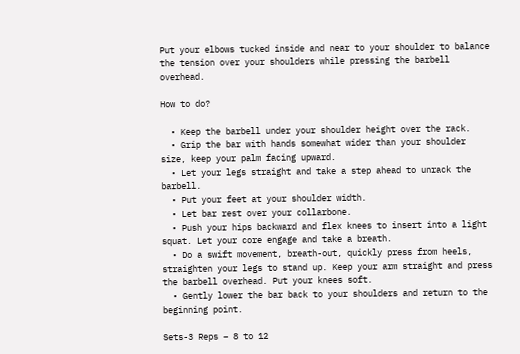Put your elbows tucked inside and near to your shoulder to balance the tension over your shoulders while pressing the barbell overhead.

How to do?

  • Keep the barbell under your shoulder height over the rack.
  • Grip the bar with hands somewhat wider than your shoulder size, keep your palm facing upward.
  • Let your legs straight and take a step ahead to unrack the barbell.
  • Put your feet at your shoulder width.
  • Let bar rest over your collarbone.
  • Push your hips backward and flex knees to insert into a light squat. Let your core engage and take a breath.
  • Do a swift movement, breath-out, quickly press from heels, straighten your legs to stand up. Keep your arm straight and press the barbell overhead. Put your knees soft.
  • Gently lower the bar back to your shoulders and return to the beginning point.

Sets-3 Reps – 8 to 12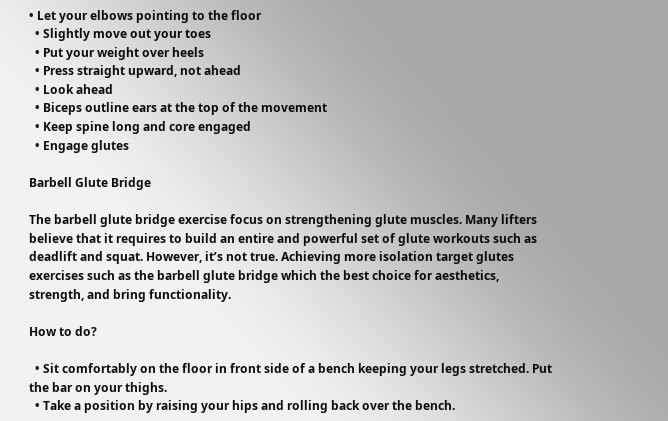• Let your elbows pointing to the floor
  • Slightly move out your toes
  • Put your weight over heels
  • Press straight upward, not ahead
  • Look ahead
  • Biceps outline ears at the top of the movement
  • Keep spine long and core engaged
  • Engage glutes

Barbell Glute Bridge

The barbell glute bridge exercise focus on strengthening glute muscles. Many lifters believe that it requires to build an entire and powerful set of glute workouts such as deadlift and squat. However, it’s not true. Achieving more isolation target glutes exercises such as the barbell glute bridge which the best choice for aesthetics, strength, and bring functionality.

How to do?

  • Sit comfortably on the floor in front side of a bench keeping your legs stretched. Put the bar on your thighs.
  • Take a position by raising your hips and rolling back over the bench.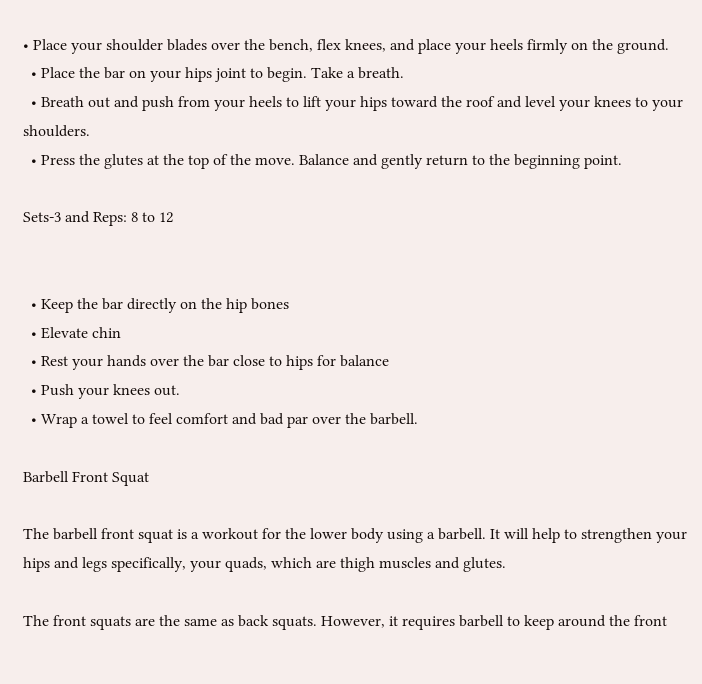• Place your shoulder blades over the bench, flex knees, and place your heels firmly on the ground.
  • Place the bar on your hips joint to begin. Take a breath.
  • Breath out and push from your heels to lift your hips toward the roof and level your knees to your shoulders.
  • Press the glutes at the top of the move. Balance and gently return to the beginning point.

Sets-3 and Reps: 8 to 12


  • Keep the bar directly on the hip bones
  • Elevate chin
  • Rest your hands over the bar close to hips for balance
  • Push your knees out.
  • Wrap a towel to feel comfort and bad par over the barbell.

Barbell Front Squat

The barbell front squat is a workout for the lower body using a barbell. It will help to strengthen your hips and legs specifically, your quads, which are thigh muscles and glutes.

The front squats are the same as back squats. However, it requires barbell to keep around the front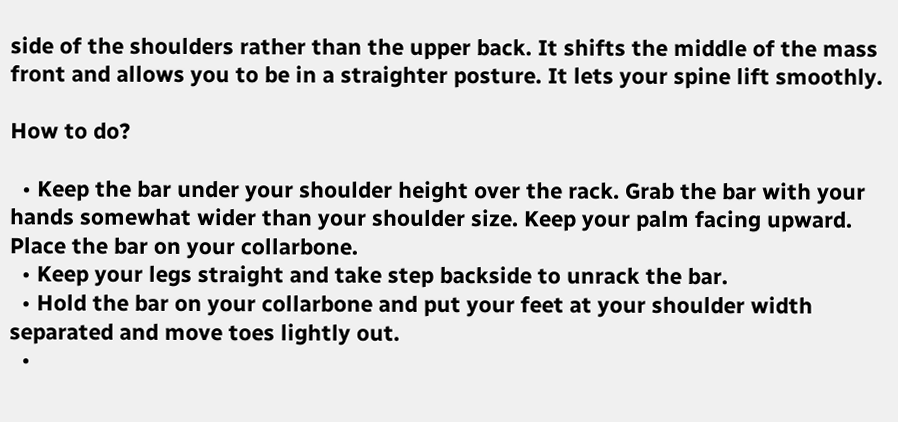side of the shoulders rather than the upper back. It shifts the middle of the mass front and allows you to be in a straighter posture. It lets your spine lift smoothly.

How to do?

  • Keep the bar under your shoulder height over the rack. Grab the bar with your hands somewhat wider than your shoulder size. Keep your palm facing upward. Place the bar on your collarbone.
  • Keep your legs straight and take step backside to unrack the bar.
  • Hold the bar on your collarbone and put your feet at your shoulder width separated and move toes lightly out.
  •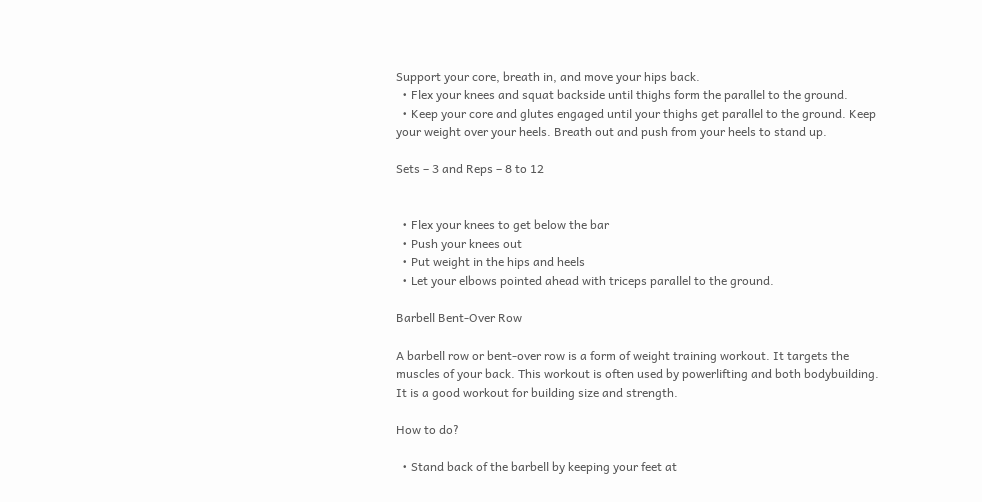Support your core, breath in, and move your hips back.
  • Flex your knees and squat backside until thighs form the parallel to the ground.
  • Keep your core and glutes engaged until your thighs get parallel to the ground. Keep your weight over your heels. Breath out and push from your heels to stand up.

Sets – 3 and Reps – 8 to 12


  • Flex your knees to get below the bar
  • Push your knees out
  • Put weight in the hips and heels
  • Let your elbows pointed ahead with triceps parallel to the ground.

Barbell Bent-Over Row

A barbell row or bent-over row is a form of weight training workout. It targets the muscles of your back. This workout is often used by powerlifting and both bodybuilding. It is a good workout for building size and strength.

How to do?

  • Stand back of the barbell by keeping your feet at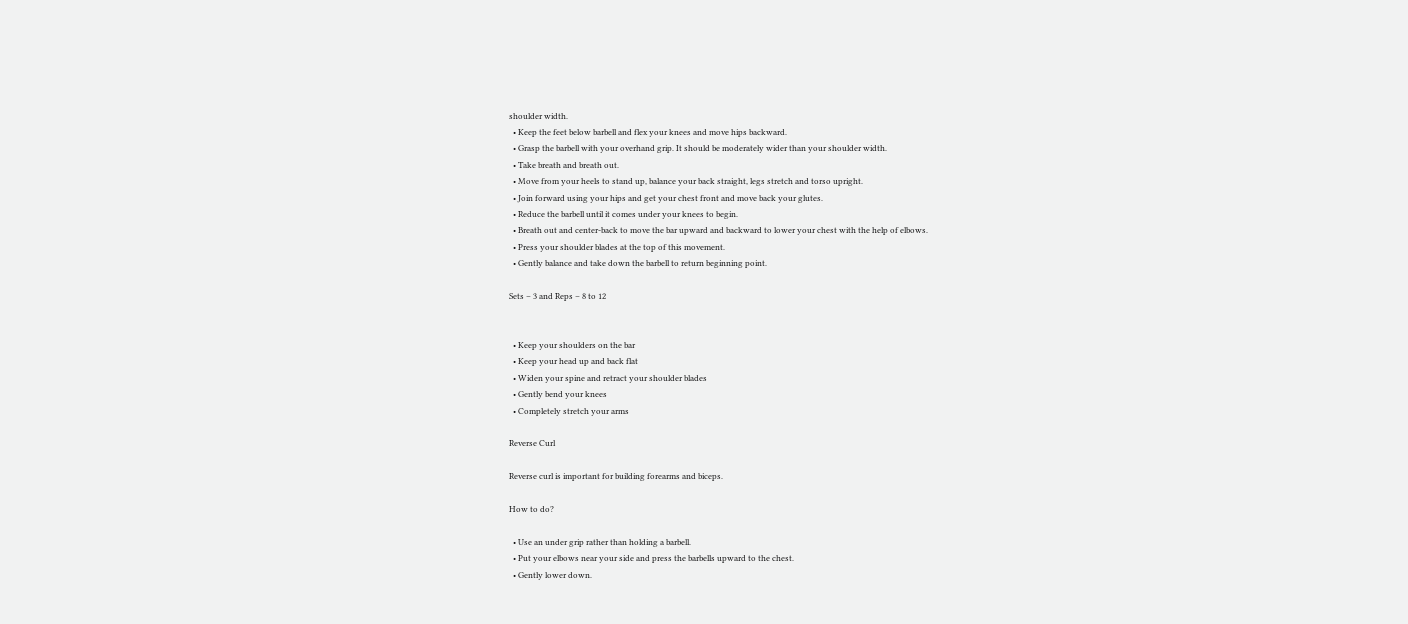shoulder width.
  • Keep the feet below barbell and flex your knees and move hips backward.
  • Grasp the barbell with your overhand grip. It should be moderately wider than your shoulder width.
  • Take breath and breath out.
  • Move from your heels to stand up, balance your back straight, legs stretch and torso upright.
  • Join forward using your hips and get your chest front and move back your glutes.
  • Reduce the barbell until it comes under your knees to begin.
  • Breath out and center-back to move the bar upward and backward to lower your chest with the help of elbows.
  • Press your shoulder blades at the top of this movement.
  • Gently balance and take down the barbell to return beginning point.

Sets – 3 and Reps – 8 to 12


  • Keep your shoulders on the bar
  • Keep your head up and back flat
  • Widen your spine and retract your shoulder blades
  • Gently bend your knees
  • Completely stretch your arms

Reverse Curl

Reverse curl is important for building forearms and biceps.

How to do?

  • Use an under grip rather than holding a barbell.
  • Put your elbows near your side and press the barbells upward to the chest.
  • Gently lower down.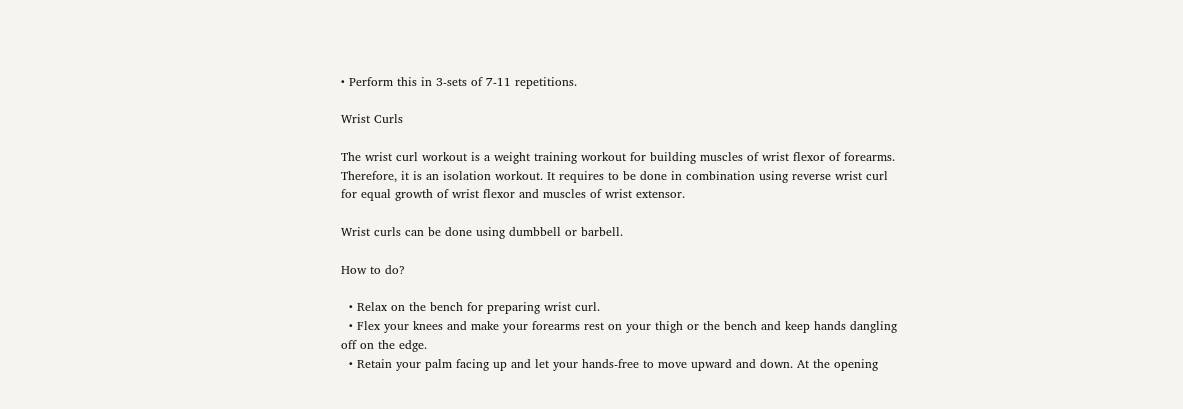• Perform this in 3-sets of 7-11 repetitions.

Wrist Curls

The wrist curl workout is a weight training workout for building muscles of wrist flexor of forearms. Therefore, it is an isolation workout. It requires to be done in combination using reverse wrist curl for equal growth of wrist flexor and muscles of wrist extensor.

Wrist curls can be done using dumbbell or barbell.

How to do?

  • Relax on the bench for preparing wrist curl.
  • Flex your knees and make your forearms rest on your thigh or the bench and keep hands dangling off on the edge.
  • Retain your palm facing up and let your hands-free to move upward and down. At the opening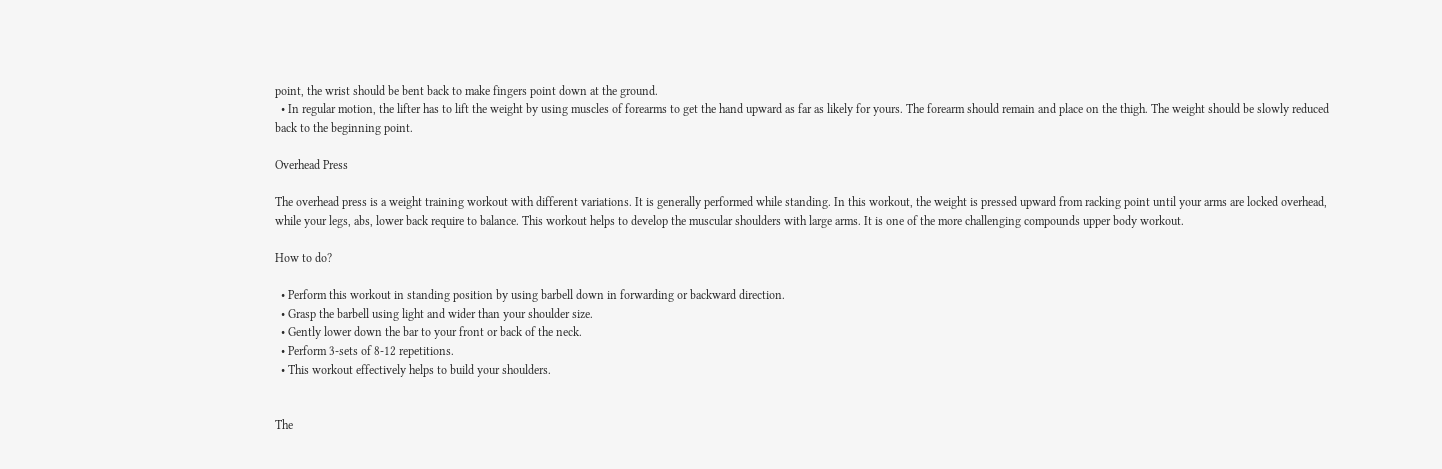point, the wrist should be bent back to make fingers point down at the ground.
  • In regular motion, the lifter has to lift the weight by using muscles of forearms to get the hand upward as far as likely for yours. The forearm should remain and place on the thigh. The weight should be slowly reduced back to the beginning point.

Overhead Press

The overhead press is a weight training workout with different variations. It is generally performed while standing. In this workout, the weight is pressed upward from racking point until your arms are locked overhead, while your legs, abs, lower back require to balance. This workout helps to develop the muscular shoulders with large arms. It is one of the more challenging compounds upper body workout.

How to do?

  • Perform this workout in standing position by using barbell down in forwarding or backward direction.
  • Grasp the barbell using light and wider than your shoulder size.
  • Gently lower down the bar to your front or back of the neck.
  • Perform 3-sets of 8-12 repetitions.
  • This workout effectively helps to build your shoulders.


The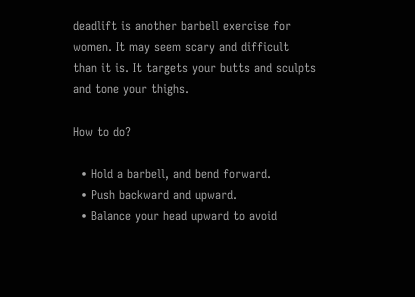deadlift is another barbell exercise for women. It may seem scary and difficult than it is. It targets your butts and sculpts and tone your thighs.

How to do?

  • Hold a barbell, and bend forward.
  • Push backward and upward.
  • Balance your head upward to avoid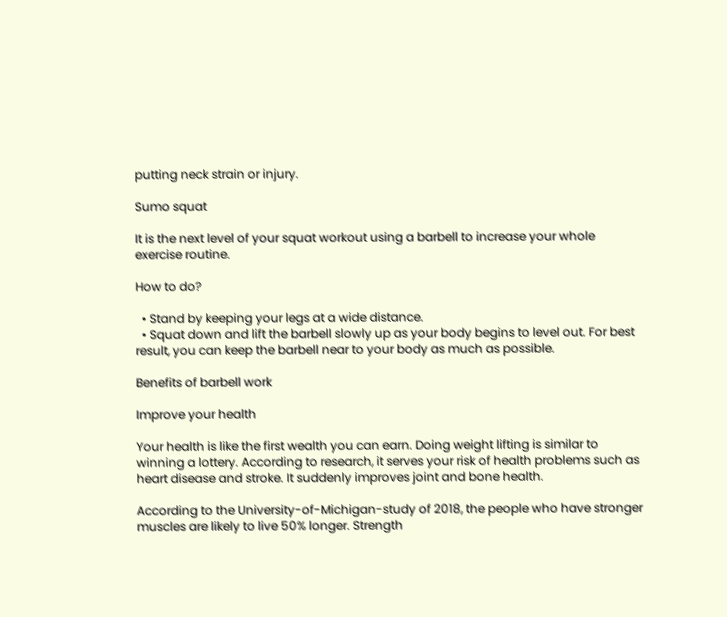putting neck strain or injury.

Sumo squat

It is the next level of your squat workout using a barbell to increase your whole exercise routine.

How to do?

  • Stand by keeping your legs at a wide distance.
  • Squat down and lift the barbell slowly up as your body begins to level out. For best result, you can keep the barbell near to your body as much as possible.

Benefits of barbell work

Improve your health

Your health is like the first wealth you can earn. Doing weight lifting is similar to winning a lottery. According to research, it serves your risk of health problems such as heart disease and stroke. It suddenly improves joint and bone health.

According to the University-of-Michigan-study of 2018, the people who have stronger muscles are likely to live 50% longer. Strength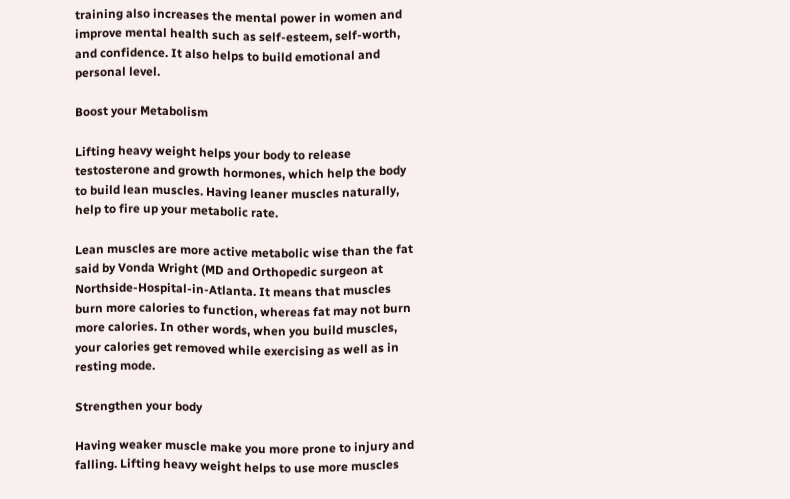training also increases the mental power in women and improve mental health such as self-esteem, self-worth, and confidence. It also helps to build emotional and personal level.

Boost your Metabolism

Lifting heavy weight helps your body to release testosterone and growth hormones, which help the body to build lean muscles. Having leaner muscles naturally, help to fire up your metabolic rate.

Lean muscles are more active metabolic wise than the fat said by Vonda Wright (MD and Orthopedic surgeon at Northside-Hospital-in-Atlanta. It means that muscles burn more calories to function, whereas fat may not burn more calories. In other words, when you build muscles, your calories get removed while exercising as well as in resting mode.

Strengthen your body

Having weaker muscle make you more prone to injury and falling. Lifting heavy weight helps to use more muscles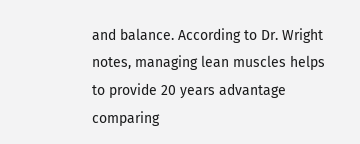and balance. According to Dr. Wright notes, managing lean muscles helps to provide 20 years advantage comparing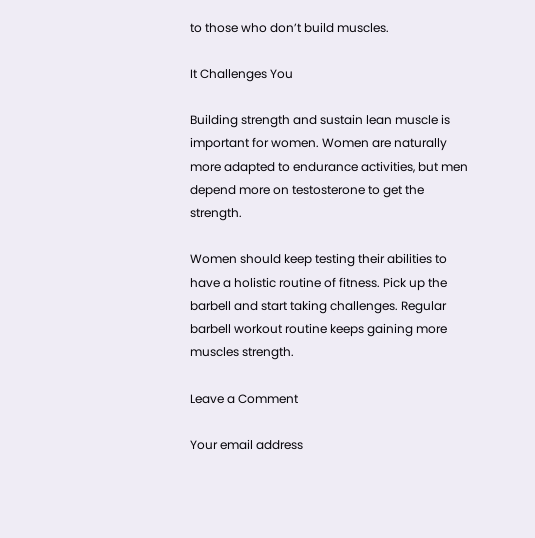to those who don’t build muscles.

It Challenges You

Building strength and sustain lean muscle is important for women. Women are naturally more adapted to endurance activities, but men depend more on testosterone to get the strength.

Women should keep testing their abilities to have a holistic routine of fitness. Pick up the barbell and start taking challenges. Regular barbell workout routine keeps gaining more muscles strength.

Leave a Comment

Your email address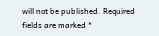will not be published. Required fields are marked *